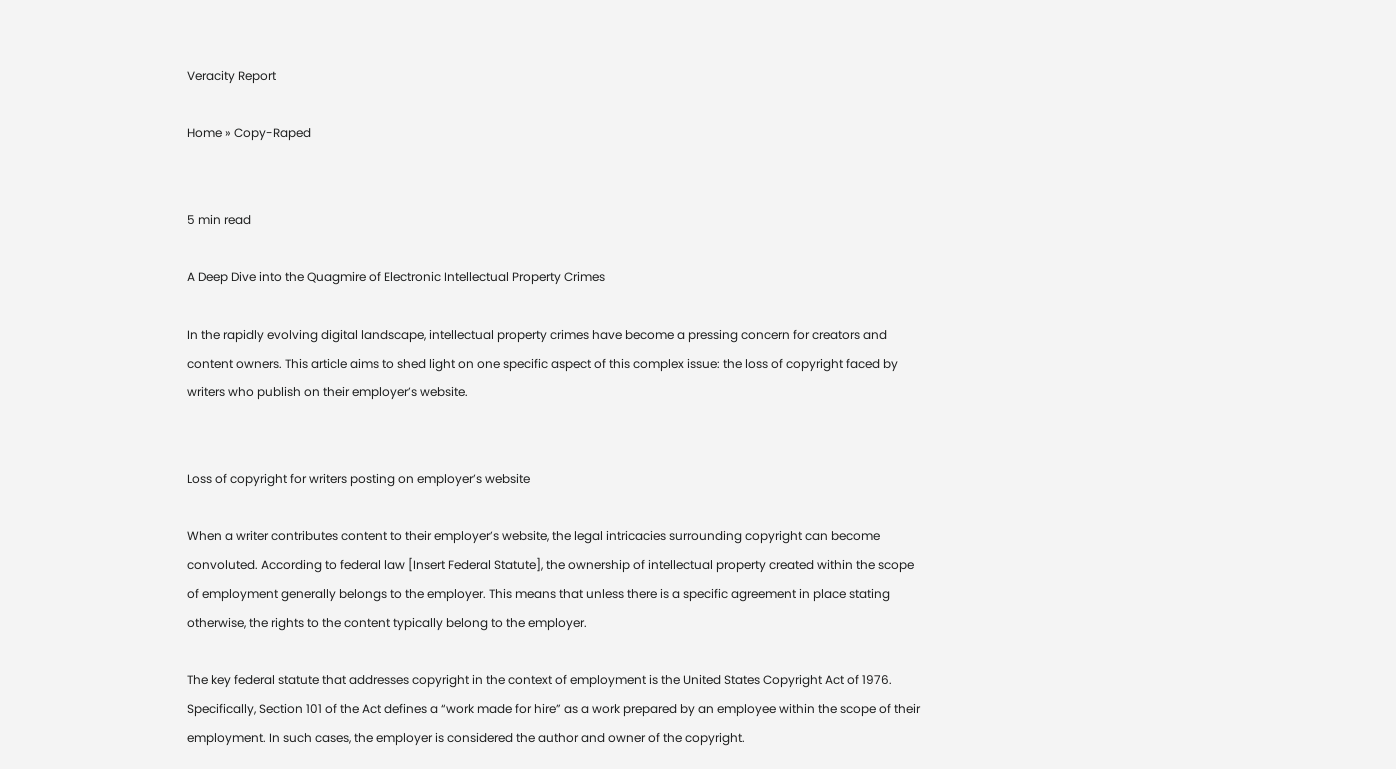Veracity Report

Home » Copy-Raped


5 min read

A Deep Dive into the Quagmire of Electronic Intellectual Property Crimes

In the rapidly evolving digital landscape, intellectual property crimes have become a pressing concern for creators and content owners. This article aims to shed light on one specific aspect of this complex issue: the loss of copyright faced by writers who publish on their employer’s website.


Loss of copyright for writers posting on employer’s website

When a writer contributes content to their employer’s website, the legal intricacies surrounding copyright can become convoluted. According to federal law [Insert Federal Statute], the ownership of intellectual property created within the scope of employment generally belongs to the employer. This means that unless there is a specific agreement in place stating otherwise, the rights to the content typically belong to the employer.

The key federal statute that addresses copyright in the context of employment is the United States Copyright Act of 1976. Specifically, Section 101 of the Act defines a “work made for hire” as a work prepared by an employee within the scope of their employment. In such cases, the employer is considered the author and owner of the copyright.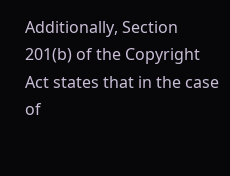Additionally, Section 201(b) of the Copyright Act states that in the case of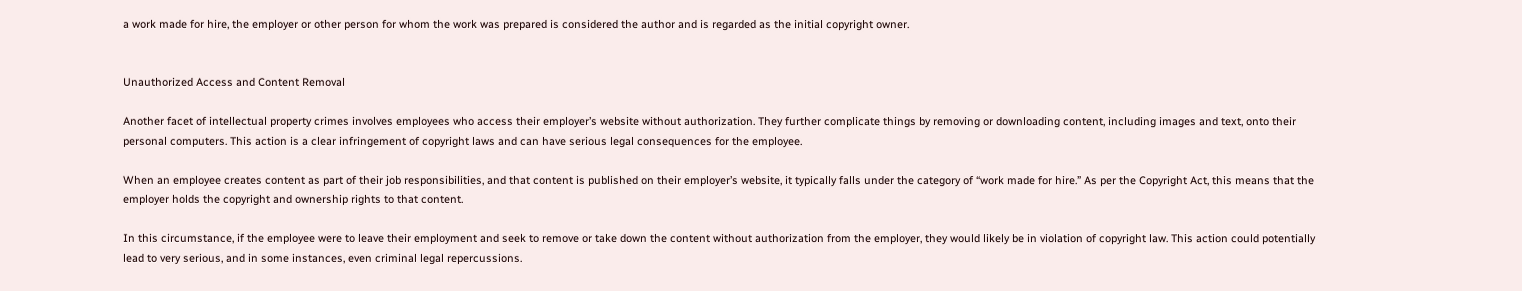a work made for hire, the employer or other person for whom the work was prepared is considered the author and is regarded as the initial copyright owner.


Unauthorized Access and Content Removal

Another facet of intellectual property crimes involves employees who access their employer’s website without authorization. They further complicate things by removing or downloading content, including images and text, onto their personal computers. This action is a clear infringement of copyright laws and can have serious legal consequences for the employee.

When an employee creates content as part of their job responsibilities, and that content is published on their employer’s website, it typically falls under the category of “work made for hire.” As per the Copyright Act, this means that the employer holds the copyright and ownership rights to that content.

In this circumstance, if the employee were to leave their employment and seek to remove or take down the content without authorization from the employer, they would likely be in violation of copyright law. This action could potentially lead to very serious, and in some instances, even criminal legal repercussions.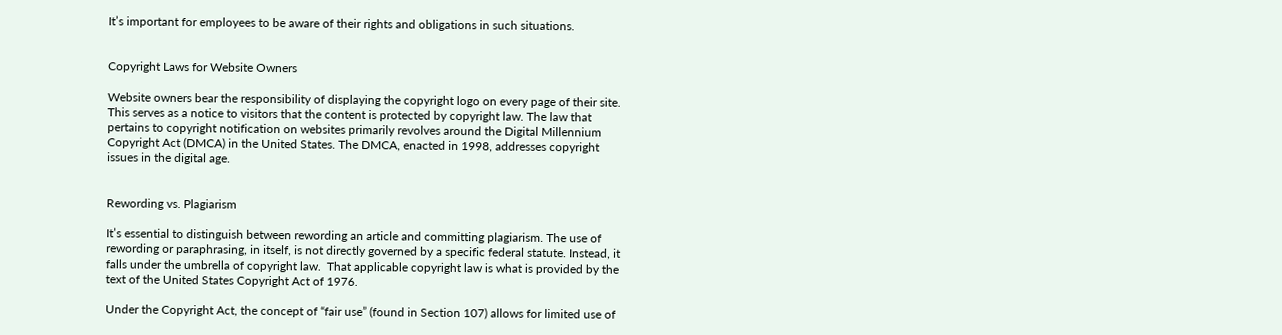It’s important for employees to be aware of their rights and obligations in such situations.


Copyright Laws for Website Owners

Website owners bear the responsibility of displaying the copyright logo on every page of their site. This serves as a notice to visitors that the content is protected by copyright law. The law that pertains to copyright notification on websites primarily revolves around the Digital Millennium Copyright Act (DMCA) in the United States. The DMCA, enacted in 1998, addresses copyright issues in the digital age.


Rewording vs. Plagiarism

It’s essential to distinguish between rewording an article and committing plagiarism. The use of rewording or paraphrasing, in itself, is not directly governed by a specific federal statute. Instead, it falls under the umbrella of copyright law.  That applicable copyright law is what is provided by the text of the United States Copyright Act of 1976.

Under the Copyright Act, the concept of “fair use” (found in Section 107) allows for limited use of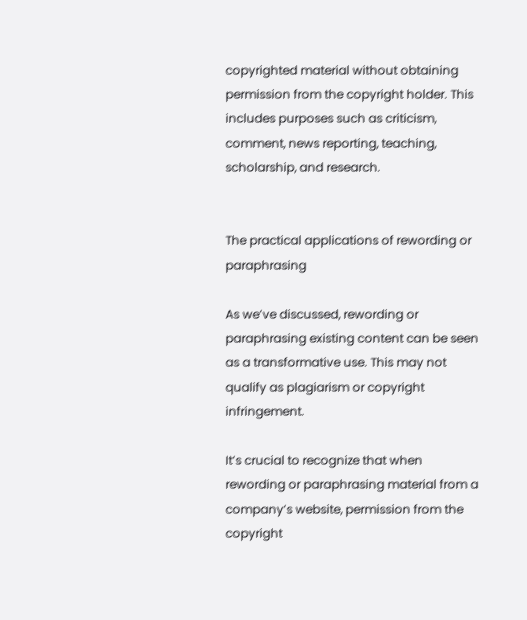copyrighted material without obtaining permission from the copyright holder. This includes purposes such as criticism, comment, news reporting, teaching, scholarship, and research.


The practical applications of rewording or paraphrasing

As we’ve discussed, rewording or paraphrasing existing content can be seen as a transformative use. This may not qualify as plagiarism or copyright infringement.

It’s crucial to recognize that when rewording or paraphrasing material from a company’s website, permission from the copyright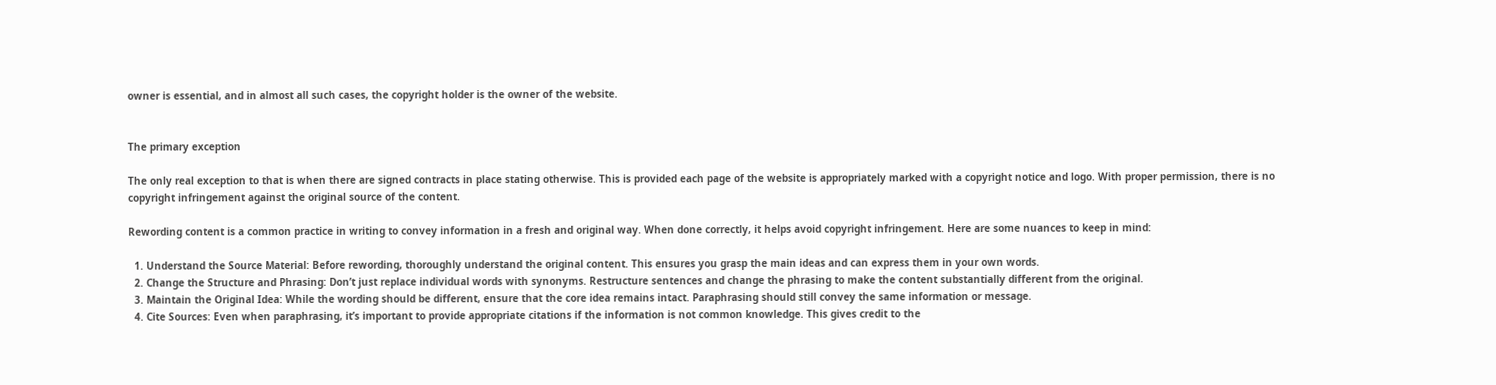owner is essential, and in almost all such cases, the copyright holder is the owner of the website.


The primary exception

The only real exception to that is when there are signed contracts in place stating otherwise. This is provided each page of the website is appropriately marked with a copyright notice and logo. With proper permission, there is no copyright infringement against the original source of the content.

Rewording content is a common practice in writing to convey information in a fresh and original way. When done correctly, it helps avoid copyright infringement. Here are some nuances to keep in mind:

  1. Understand the Source Material: Before rewording, thoroughly understand the original content. This ensures you grasp the main ideas and can express them in your own words.
  2. Change the Structure and Phrasing: Don’t just replace individual words with synonyms. Restructure sentences and change the phrasing to make the content substantially different from the original.
  3. Maintain the Original Idea: While the wording should be different, ensure that the core idea remains intact. Paraphrasing should still convey the same information or message.
  4. Cite Sources: Even when paraphrasing, it’s important to provide appropriate citations if the information is not common knowledge. This gives credit to the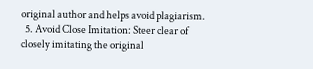original author and helps avoid plagiarism.
  5. Avoid Close Imitation: Steer clear of closely imitating the original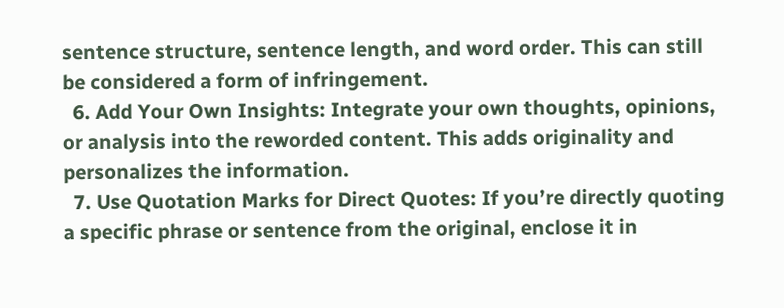sentence structure, sentence length, and word order. This can still be considered a form of infringement.
  6. Add Your Own Insights: Integrate your own thoughts, opinions, or analysis into the reworded content. This adds originality and personalizes the information.
  7. Use Quotation Marks for Direct Quotes: If you’re directly quoting a specific phrase or sentence from the original, enclose it in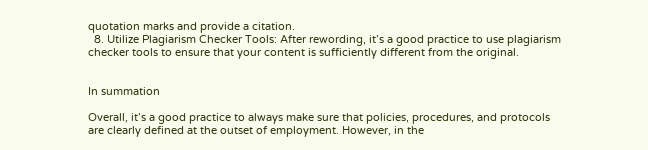quotation marks and provide a citation.
  8. Utilize Plagiarism Checker Tools: After rewording, it’s a good practice to use plagiarism checker tools to ensure that your content is sufficiently different from the original.


In summation

Overall, it’s a good practice to always make sure that policies, procedures, and protocols are clearly defined at the outset of employment. However, in the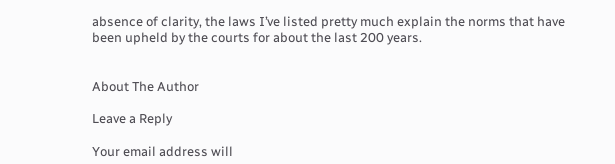absence of clarity, the laws I’ve listed pretty much explain the norms that have been upheld by the courts for about the last 200 years.


About The Author

Leave a Reply

Your email address will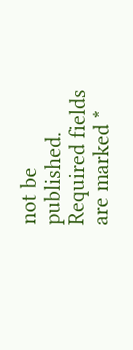not be published. Required fields are marked *